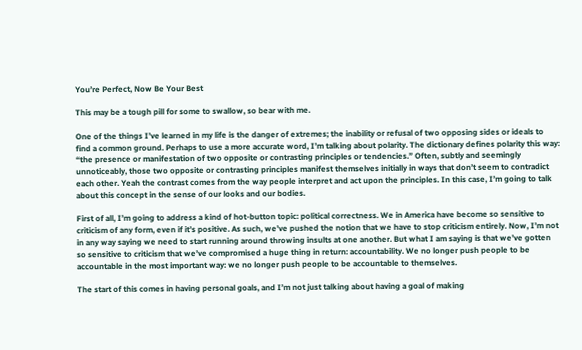You’re Perfect, Now Be Your Best

This may be a tough pill for some to swallow, so bear with me.

One of the things I’ve learned in my life is the danger of extremes; the inability or refusal of two opposing sides or ideals to find a common ground. Perhaps to use a more accurate word, I’m talking about polarity. The dictionary defines polarity this way: “the presence or manifestation of two opposite or contrasting principles or tendencies.” Often, subtly and seemingly unnoticeably, those two opposite or contrasting principles manifest themselves initially in ways that don’t seem to contradict each other. Yeah the contrast comes from the way people interpret and act upon the principles. In this case, I’m going to talk about this concept in the sense of our looks and our bodies.

First of all, I’m going to address a kind of hot-button topic: political correctness. We in America have become so sensitive to criticism of any form, even if it’s positive. As such, we’ve pushed the notion that we have to stop criticism entirely. Now, I’m not in any way saying we need to start running around throwing insults at one another. But what I am saying is that we’ve gotten so sensitive to criticism that we’ve compromised a huge thing in return: accountability. We no longer push people to be accountable in the most important way: we no longer push people to be accountable to themselves.

The start of this comes in having personal goals, and I’m not just talking about having a goal of making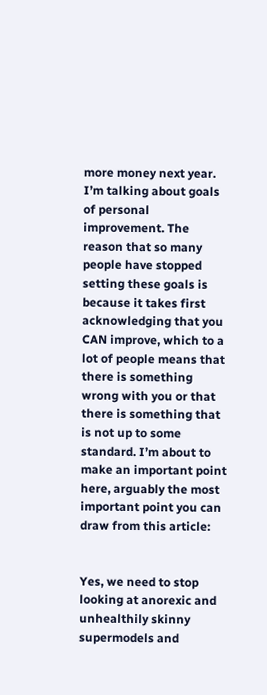more money next year. I’m talking about goals of personal improvement. The reason that so many people have stopped setting these goals is because it takes first acknowledging that you CAN improve, which to a lot of people means that there is something wrong with you or that there is something that is not up to some standard. I’m about to make an important point here, arguably the most important point you can draw from this article:


Yes, we need to stop looking at anorexic and unhealthily skinny supermodels and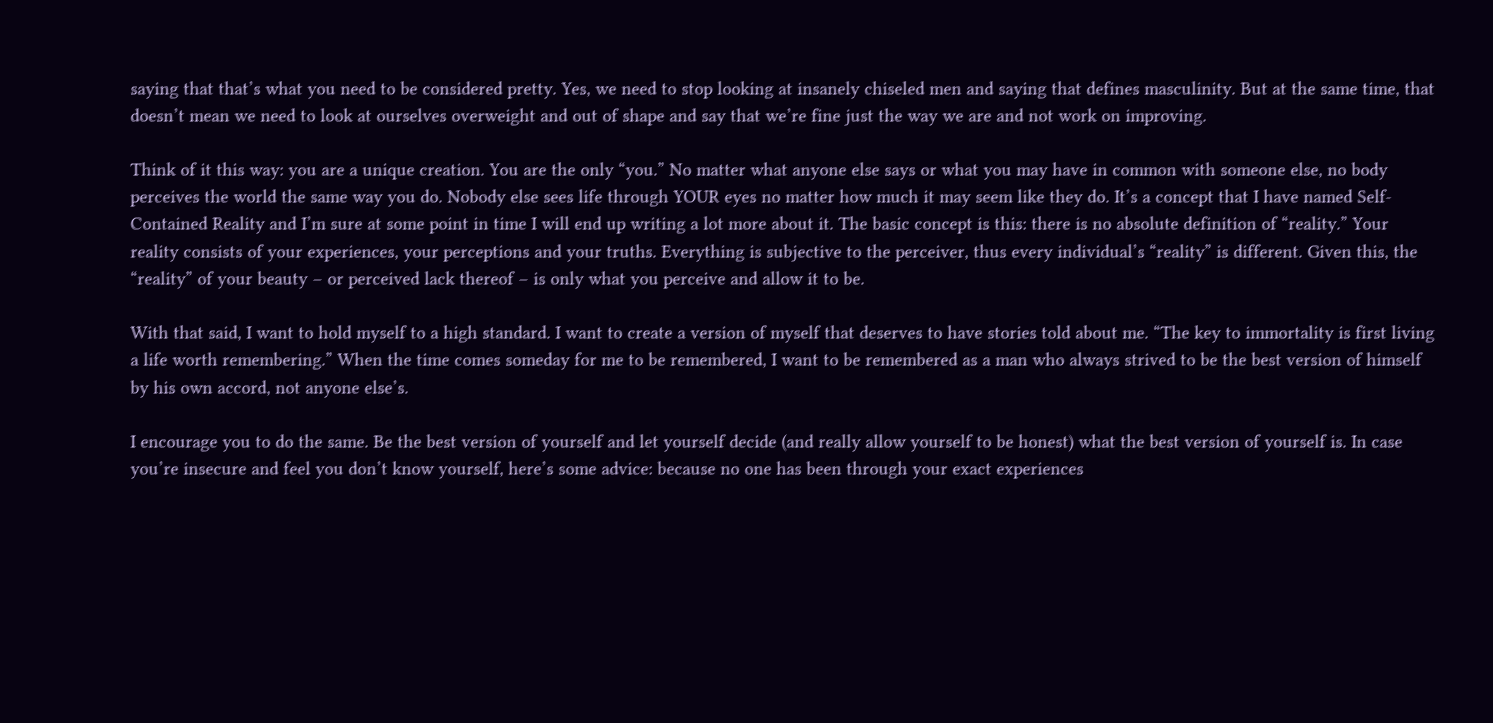saying that that’s what you need to be considered pretty. Yes, we need to stop looking at insanely chiseled men and saying that defines masculinity. But at the same time, that doesn’t mean we need to look at ourselves overweight and out of shape and say that we’re fine just the way we are and not work on improving.

Think of it this way: you are a unique creation. You are the only “you.” No matter what anyone else says or what you may have in common with someone else, no body perceives the world the same way you do. Nobody else sees life through YOUR eyes no matter how much it may seem like they do. It’s a concept that I have named Self-Contained Reality and I’m sure at some point in time I will end up writing a lot more about it. The basic concept is this: there is no absolute definition of “reality.” Your reality consists of your experiences, your perceptions and your truths. Everything is subjective to the perceiver, thus every individual’s “reality” is different. Given this, the “reality” of your beauty – or perceived lack thereof – is only what you perceive and allow it to be.

With that said, I want to hold myself to a high standard. I want to create a version of myself that deserves to have stories told about me. “The key to immortality is first living a life worth remembering.” When the time comes someday for me to be remembered, I want to be remembered as a man who always strived to be the best version of himself by his own accord, not anyone else’s.

I encourage you to do the same. Be the best version of yourself and let yourself decide (and really allow yourself to be honest) what the best version of yourself is. In case you’re insecure and feel you don’t know yourself, here’s some advice: because no one has been through your exact experiences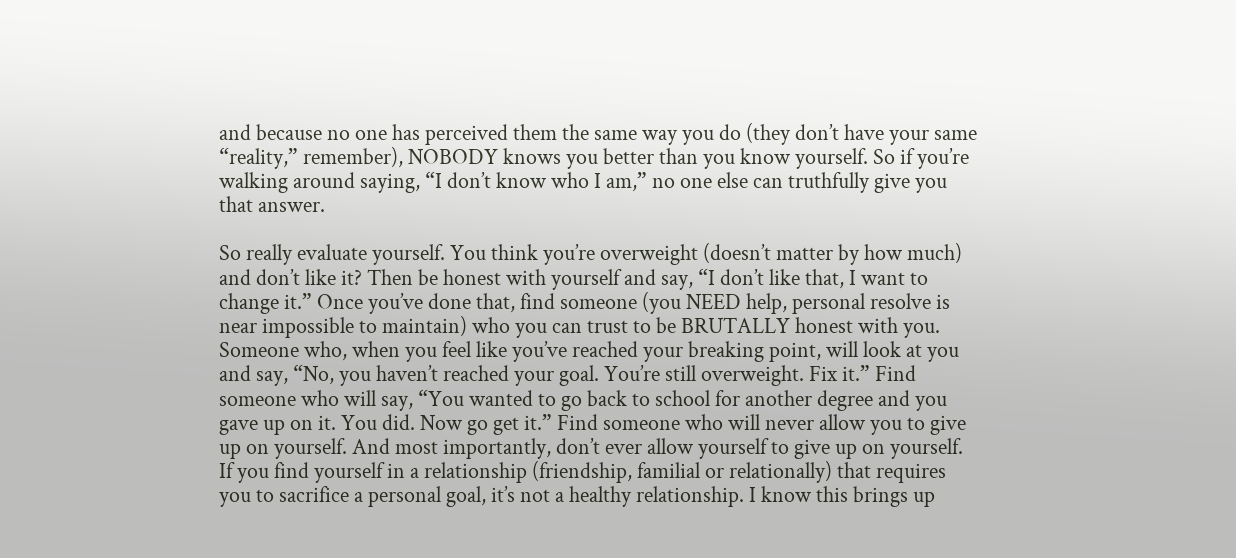and because no one has perceived them the same way you do (they don’t have your same “reality,” remember), NOBODY knows you better than you know yourself. So if you’re walking around saying, “I don’t know who I am,” no one else can truthfully give you that answer.

So really evaluate yourself. You think you’re overweight (doesn’t matter by how much) and don’t like it? Then be honest with yourself and say, “I don’t like that, I want to change it.” Once you’ve done that, find someone (you NEED help, personal resolve is near impossible to maintain) who you can trust to be BRUTALLY honest with you. Someone who, when you feel like you’ve reached your breaking point, will look at you and say, “No, you haven’t reached your goal. You’re still overweight. Fix it.” Find someone who will say, “You wanted to go back to school for another degree and you gave up on it. You did. Now go get it.” Find someone who will never allow you to give up on yourself. And most importantly, don’t ever allow yourself to give up on yourself. If you find yourself in a relationship (friendship, familial or relationally) that requires you to sacrifice a personal goal, it’s not a healthy relationship. I know this brings up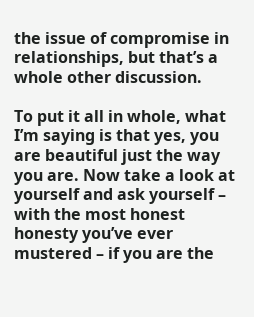the issue of compromise in relationships, but that’s a whole other discussion.

To put it all in whole, what I’m saying is that yes, you are beautiful just the way you are. Now take a look at yourself and ask yourself – with the most honest honesty you’ve ever mustered – if you are the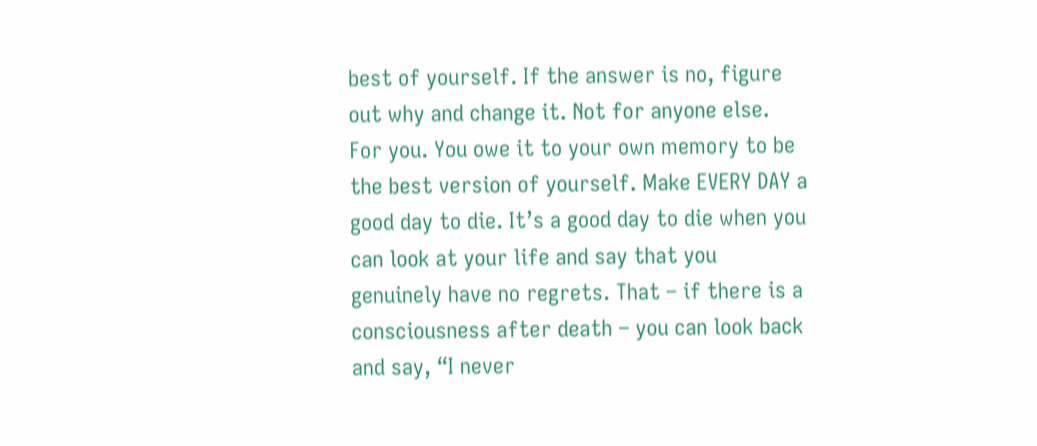best of yourself. If the answer is no, figure out why and change it. Not for anyone else. For you. You owe it to your own memory to be the best version of yourself. Make EVERY DAY a good day to die. It’s a good day to die when you can look at your life and say that you genuinely have no regrets. That – if there is a consciousness after death – you can look back and say, “I never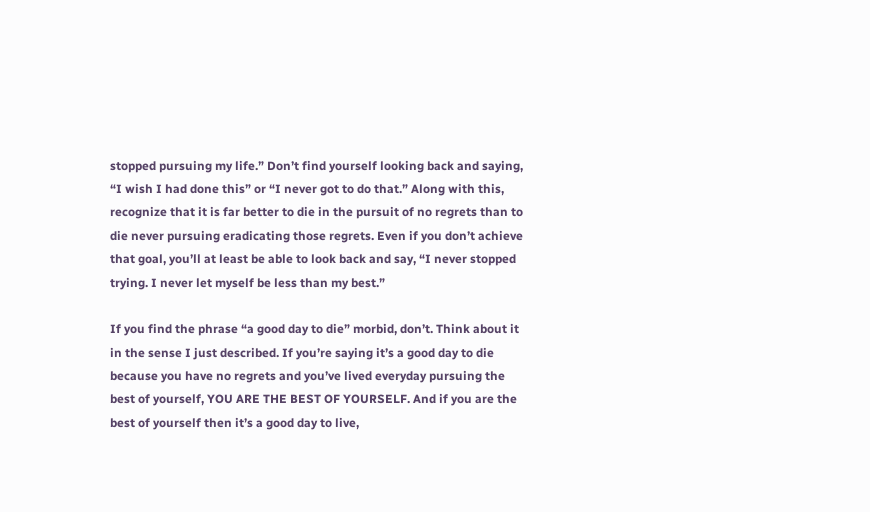stopped pursuing my life.” Don’t find yourself looking back and saying, “I wish I had done this” or “I never got to do that.” Along with this, recognize that it is far better to die in the pursuit of no regrets than to die never pursuing eradicating those regrets. Even if you don’t achieve that goal, you’ll at least be able to look back and say, “I never stopped trying. I never let myself be less than my best.”

If you find the phrase “a good day to die” morbid, don’t. Think about it in the sense I just described. If you’re saying it’s a good day to die because you have no regrets and you’ve lived everyday pursuing the best of yourself, YOU ARE THE BEST OF YOURSELF. And if you are the best of yourself then it’s a good day to live,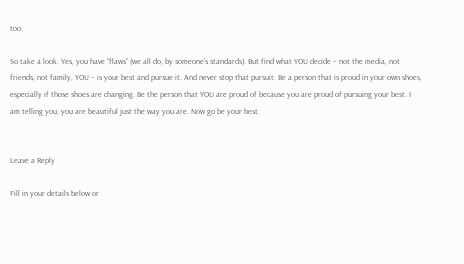too.

So take a look. Yes, you have “flaws” (we all do, by someone’s standards). But find what YOU decide – not the media, not friends, not family, YOU – is your best and pursue it. And never stop that pursuit. Be a person that is proud in your own shoes, especially if those shoes are changing. Be the person that YOU are proud of because you are proud of pursuing your best. I am telling you, you are beautiful just the way you are. Now go be your best.


Leave a Reply

Fill in your details below or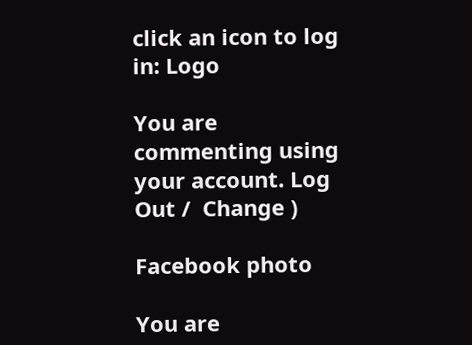click an icon to log in: Logo

You are commenting using your account. Log Out /  Change )

Facebook photo

You are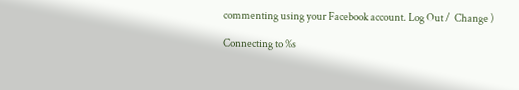commenting using your Facebook account. Log Out /  Change )

Connecting to %s